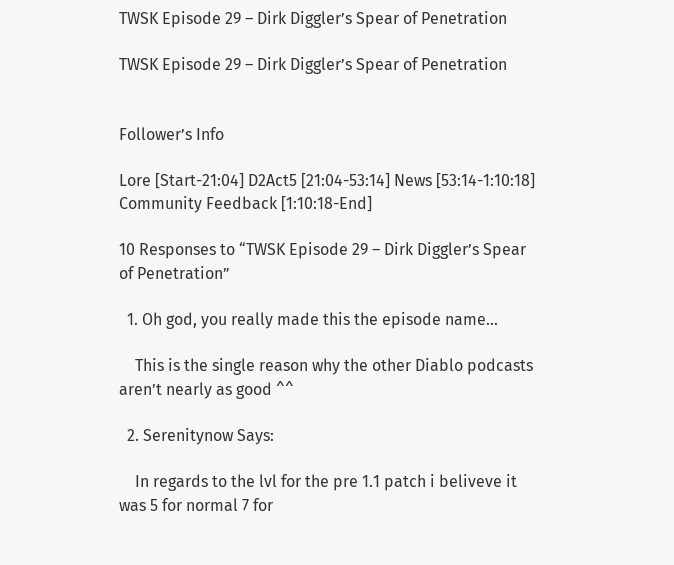TWSK Episode 29 – Dirk Diggler’s Spear of Penetration

TWSK Episode 29 – Dirk Diggler’s Spear of Penetration


Follower’s Info

Lore [Start-21:04] D2Act5 [21:04-53:14] News [53:14-1:10:18] Community Feedback [1:10:18-End]

10 Responses to “TWSK Episode 29 – Dirk Diggler’s Spear of Penetration”

  1. Oh god, you really made this the episode name…

    This is the single reason why the other Diablo podcasts aren’t nearly as good ^^

  2. Serenitynow Says:

    In regards to the lvl for the pre 1.1 patch i beliveve it was 5 for normal 7 for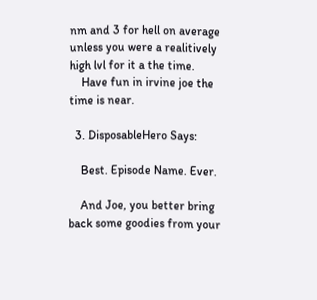nm and 3 for hell on average unless you were a realitively high lvl for it a the time.
    Have fun in irvine joe the time is near.

  3. DisposableHero Says:

    Best. Episode Name. Ever.

    And Joe, you better bring back some goodies from your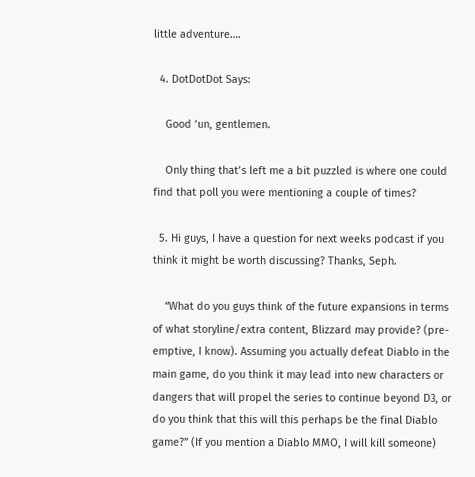little adventure….

  4. DotDotDot Says:

    Good ‘un, gentlemen.

    Only thing that’s left me a bit puzzled is where one could find that poll you were mentioning a couple of times?

  5. Hi guys, I have a question for next weeks podcast if you think it might be worth discussing? Thanks, Seph.

    “What do you guys think of the future expansions in terms of what storyline/extra content, Blizzard may provide? (pre-emptive, I know). Assuming you actually defeat Diablo in the main game, do you think it may lead into new characters or dangers that will propel the series to continue beyond D3, or do you think that this will this perhaps be the final Diablo game?” (If you mention a Diablo MMO, I will kill someone)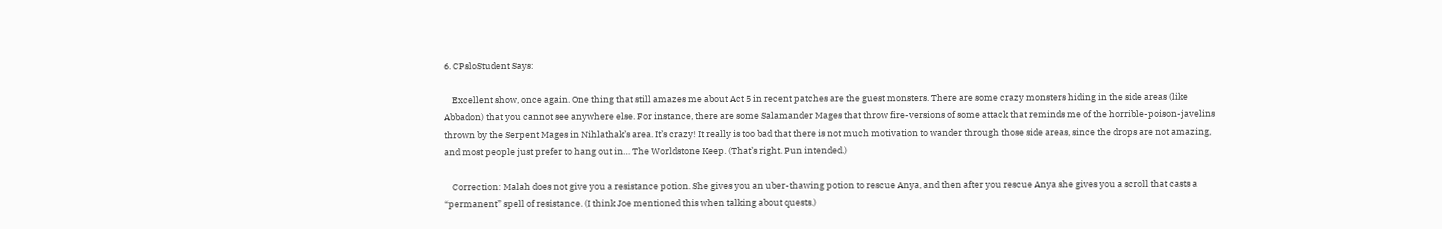6. CPsloStudent Says:

    Excellent show, once again. One thing that still amazes me about Act 5 in recent patches are the guest monsters. There are some crazy monsters hiding in the side areas (like Abbadon) that you cannot see anywhere else. For instance, there are some Salamander Mages that throw fire-versions of some attack that reminds me of the horrible-poison-javelins thrown by the Serpent Mages in Nihlathak’s area. It’s crazy! It really is too bad that there is not much motivation to wander through those side areas, since the drops are not amazing, and most people just prefer to hang out in… The Worldstone Keep. (That’s right. Pun intended.)

    Correction: Malah does not give you a resistance potion. She gives you an uber-thawing potion to rescue Anya, and then after you rescue Anya she gives you a scroll that casts a “permanent” spell of resistance. (I think Joe mentioned this when talking about quests.)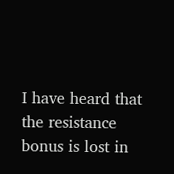I have heard that the resistance bonus is lost in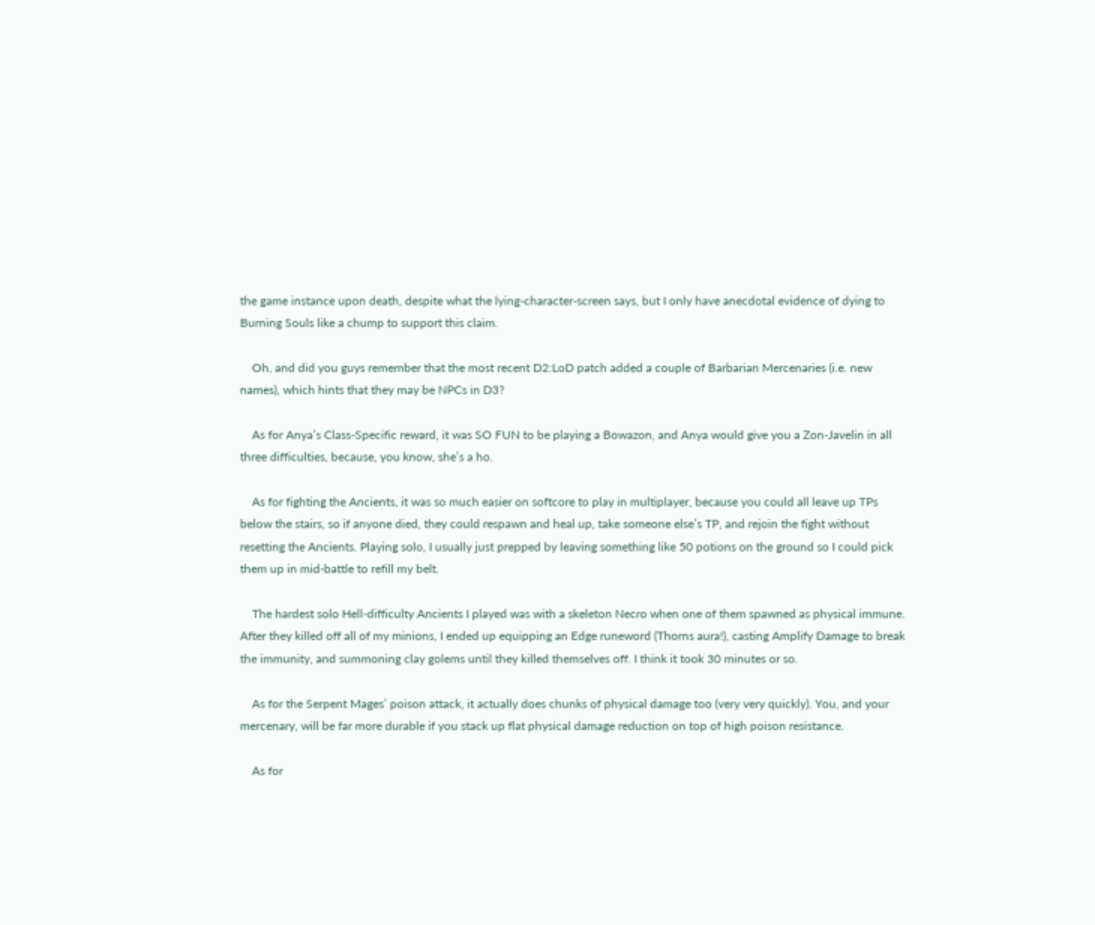the game instance upon death, despite what the lying-character-screen says, but I only have anecdotal evidence of dying to Burning Souls like a chump to support this claim.

    Oh, and did you guys remember that the most recent D2:LoD patch added a couple of Barbarian Mercenaries (i.e. new names), which hints that they may be NPCs in D3?

    As for Anya’s Class-Specific reward, it was SO FUN to be playing a Bowazon, and Anya would give you a Zon-Javelin in all three difficulties, because, you know, she’s a ho.

    As for fighting the Ancients, it was so much easier on softcore to play in multiplayer, because you could all leave up TPs below the stairs, so if anyone died, they could respawn and heal up, take someone else’s TP, and rejoin the fight without resetting the Ancients. Playing solo, I usually just prepped by leaving something like 50 potions on the ground so I could pick them up in mid-battle to refill my belt.

    The hardest solo Hell-difficulty Ancients I played was with a skeleton Necro when one of them spawned as physical immune. After they killed off all of my minions, I ended up equipping an Edge runeword (Thorns aura!), casting Amplify Damage to break the immunity, and summoning clay golems until they killed themselves off. I think it took 30 minutes or so.

    As for the Serpent Mages’ poison attack, it actually does chunks of physical damage too (very very quickly). You, and your mercenary, will be far more durable if you stack up flat physical damage reduction on top of high poison resistance.

    As for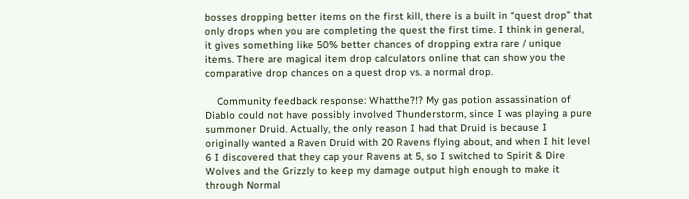bosses dropping better items on the first kill, there is a built in “quest drop” that only drops when you are completing the quest the first time. I think in general, it gives something like 50% better chances of dropping extra rare / unique items. There are magical item drop calculators online that can show you the comparative drop chances on a quest drop vs. a normal drop.

    Community feedback response: Whatthe?!? My gas potion assassination of Diablo could not have possibly involved Thunderstorm, since I was playing a pure summoner Druid. Actually, the only reason I had that Druid is because I originally wanted a Raven Druid with 20 Ravens flying about, and when I hit level 6 I discovered that they cap your Ravens at 5, so I switched to Spirit & Dire Wolves and the Grizzly to keep my damage output high enough to make it through Normal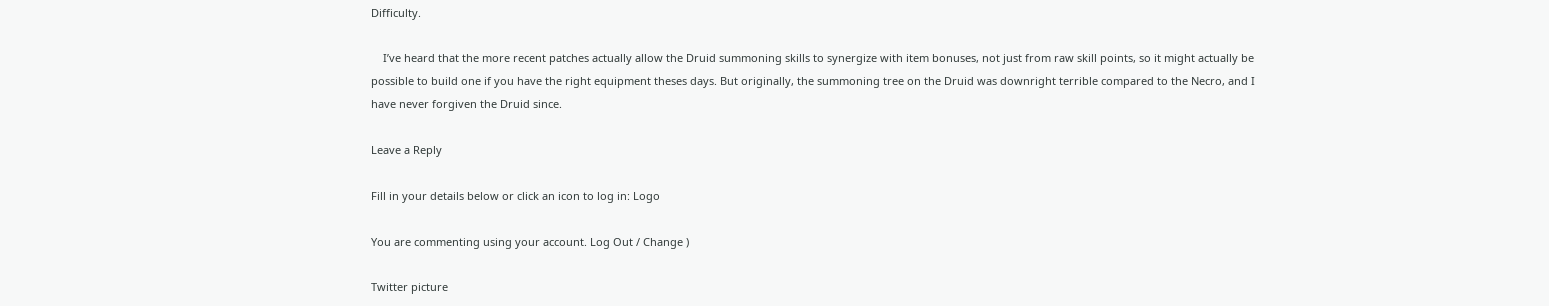Difficulty.

    I’ve heard that the more recent patches actually allow the Druid summoning skills to synergize with item bonuses, not just from raw skill points, so it might actually be possible to build one if you have the right equipment theses days. But originally, the summoning tree on the Druid was downright terrible compared to the Necro, and I have never forgiven the Druid since.

Leave a Reply

Fill in your details below or click an icon to log in: Logo

You are commenting using your account. Log Out / Change )

Twitter picture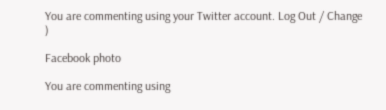You are commenting using your Twitter account. Log Out / Change )

Facebook photo

You are commenting using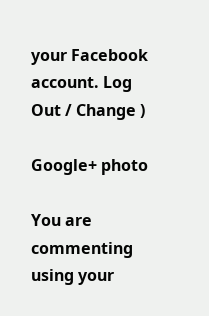your Facebook account. Log Out / Change )

Google+ photo

You are commenting using your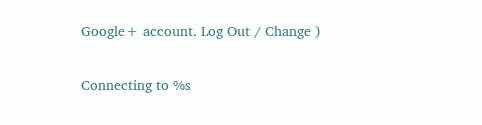Google+ account. Log Out / Change )

Connecting to %s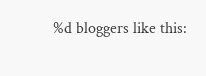%d bloggers like this: